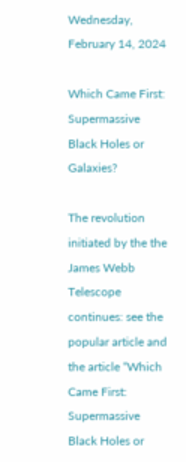Wednesday, February 14, 2024

Which Came First: Supermassive Black Holes or Galaxies?

The revolution initiated by the the James Webb Telescope continues: see the popular article and the article “Which Came First: Supermassive Black Holes or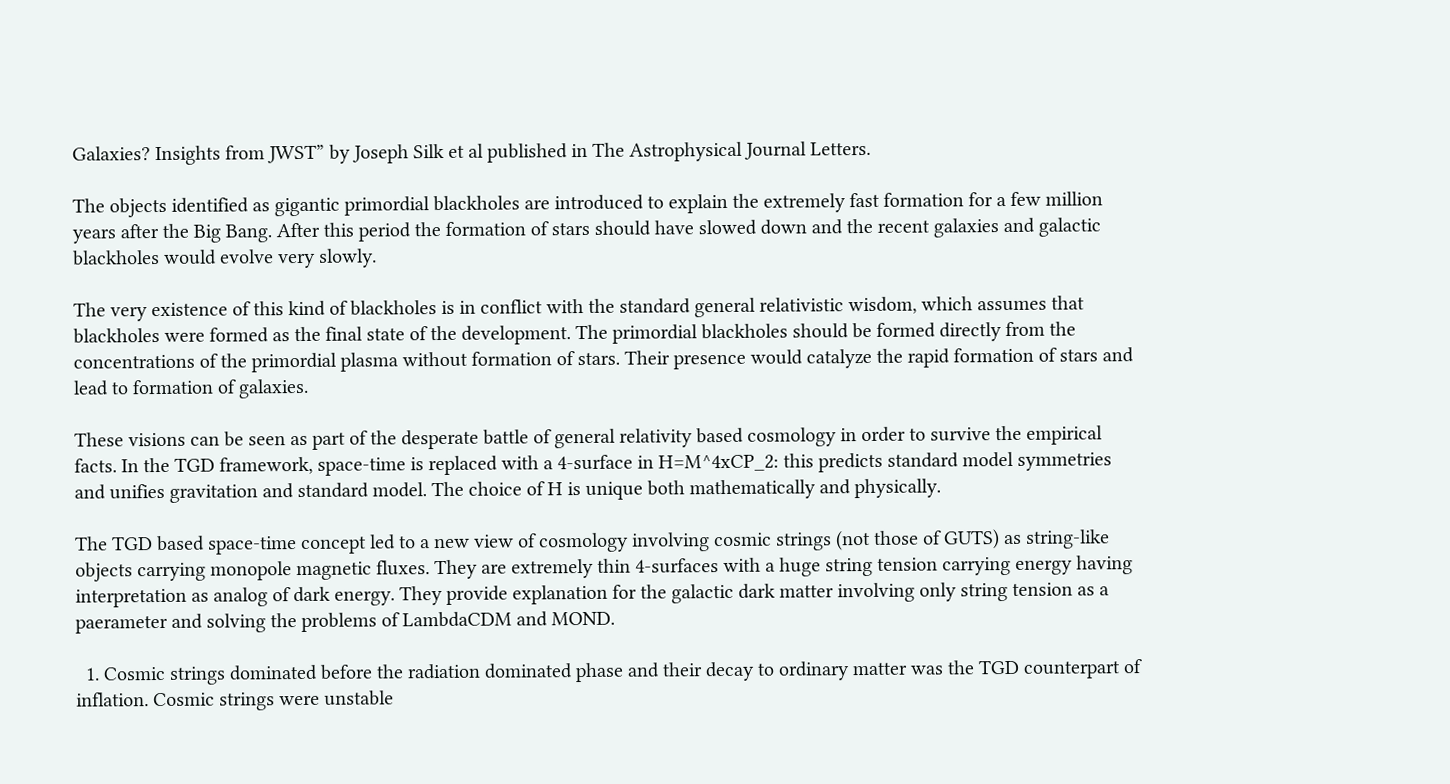Galaxies? Insights from JWST” by Joseph Silk et al published in The Astrophysical Journal Letters.

The objects identified as gigantic primordial blackholes are introduced to explain the extremely fast formation for a few million years after the Big Bang. After this period the formation of stars should have slowed down and the recent galaxies and galactic blackholes would evolve very slowly.

The very existence of this kind of blackholes is in conflict with the standard general relativistic wisdom, which assumes that blackholes were formed as the final state of the development. The primordial blackholes should be formed directly from the concentrations of the primordial plasma without formation of stars. Their presence would catalyze the rapid formation of stars and lead to formation of galaxies.

These visions can be seen as part of the desperate battle of general relativity based cosmology in order to survive the empirical facts. In the TGD framework, space-time is replaced with a 4-surface in H=M^4xCP_2: this predicts standard model symmetries and unifies gravitation and standard model. The choice of H is unique both mathematically and physically.

The TGD based space-time concept led to a new view of cosmology involving cosmic strings (not those of GUTS) as string-like objects carrying monopole magnetic fluxes. They are extremely thin 4-surfaces with a huge string tension carrying energy having interpretation as analog of dark energy. They provide explanation for the galactic dark matter involving only string tension as a paerameter and solving the problems of LambdaCDM and MOND.

  1. Cosmic strings dominated before the radiation dominated phase and their decay to ordinary matter was the TGD counterpart of inflation. Cosmic strings were unstable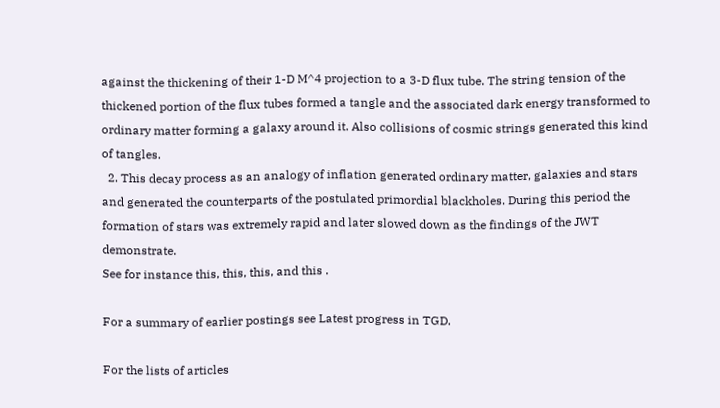against the thickening of their 1-D M^4 projection to a 3-D flux tube. The string tension of the thickened portion of the flux tubes formed a tangle and the associated dark energy transformed to ordinary matter forming a galaxy around it. Also collisions of cosmic strings generated this kind of tangles.
  2. This decay process as an analogy of inflation generated ordinary matter, galaxies and stars and generated the counterparts of the postulated primordial blackholes. During this period the formation of stars was extremely rapid and later slowed down as the findings of the JWT demonstrate.
See for instance this, this, this, and this .

For a summary of earlier postings see Latest progress in TGD.

For the lists of articles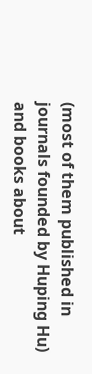(most of them published in journals founded by Huping Hu) and books about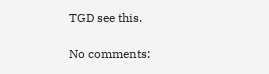TGD see this.

No comments: